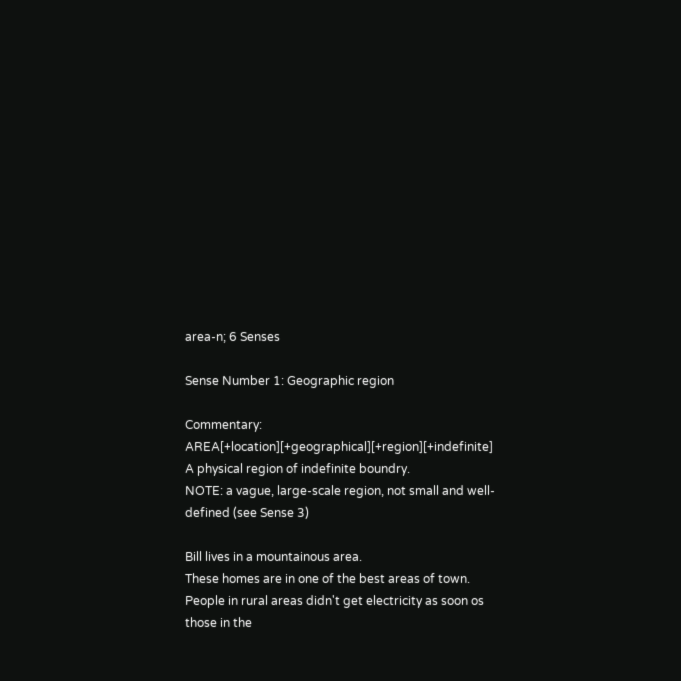area-n; 6 Senses

Sense Number 1: Geographic region

Commentary: AREA[+location][+geographical][+region][+indefinite] A physical region of indefinite boundry.
NOTE: a vague, large-scale region, not small and well-defined (see Sense 3)

Bill lives in a mountainous area.
These homes are in one of the best areas of town.
People in rural areas didn't get electricity as soon os those in the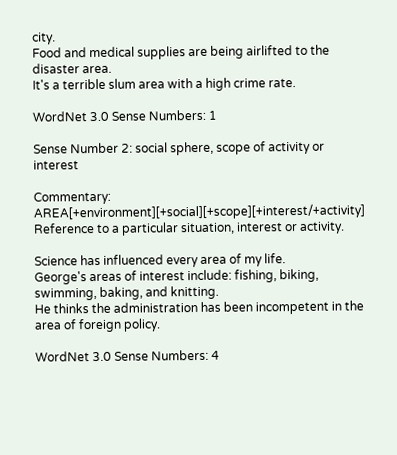city.
Food and medical supplies are being airlifted to the disaster area.
It's a terrible slum area with a high crime rate.

WordNet 3.0 Sense Numbers: 1

Sense Number 2: social sphere, scope of activity or interest

Commentary: AREA[+environment][+social][+scope][+interest/+activity] Reference to a particular situation, interest or activity.

Science has influenced every area of my life.
George's areas of interest include: fishing, biking, swimming, baking, and knitting.
He thinks the administration has been incompetent in the area of foreign policy.

WordNet 3.0 Sense Numbers: 4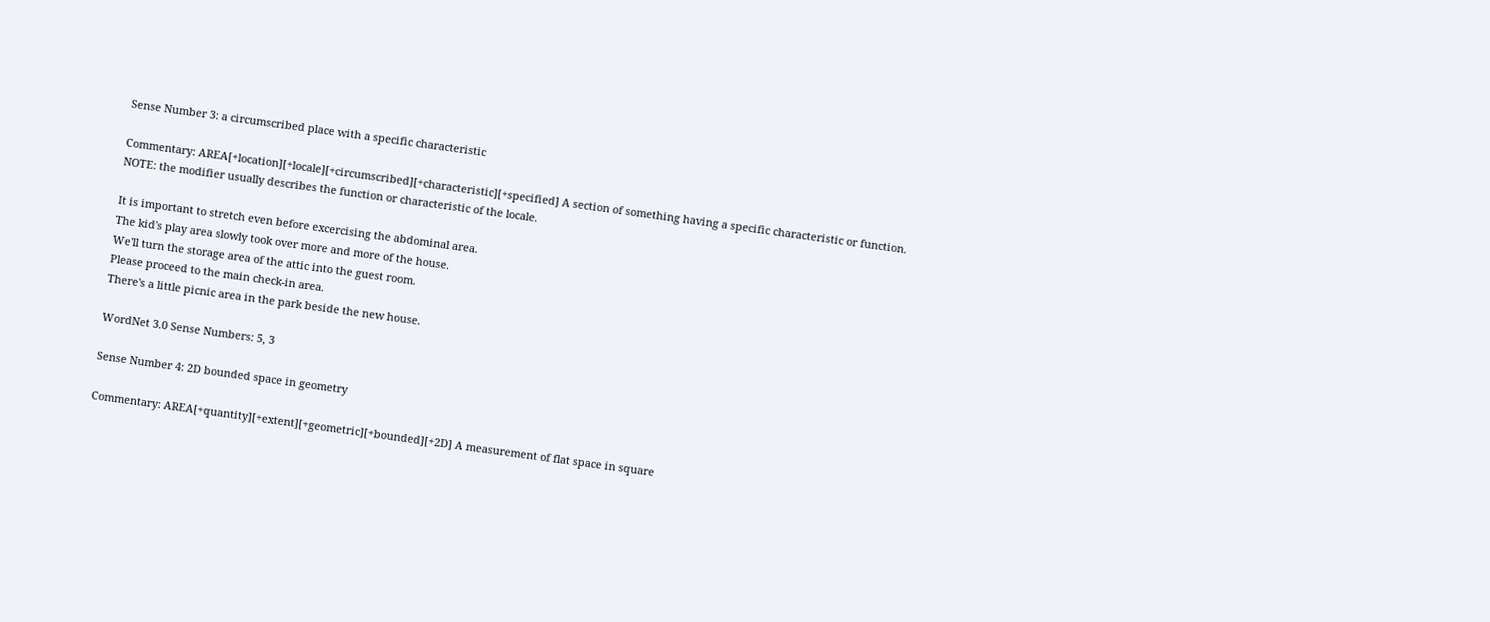Sense Number 3: a circumscribed place with a specific characteristic

Commentary: AREA[+location][+locale][+circumscribed][+characteristic][+specified] A section of something having a specific characteristic or function.
NOTE: the modifier usually describes the function or characteristic of the locale.

It is important to stretch even before excercising the abdominal area.
The kid's play area slowly took over more and more of the house.
We'll turn the storage area of the attic into the guest room.
Please proceed to the main check-in area.
There's a little picnic area in the park beside the new house.

WordNet 3.0 Sense Numbers: 5, 3

Sense Number 4: 2D bounded space in geometry

Commentary: AREA[+quantity][+extent][+geometric][+bounded][+2D] A measurement of flat space in square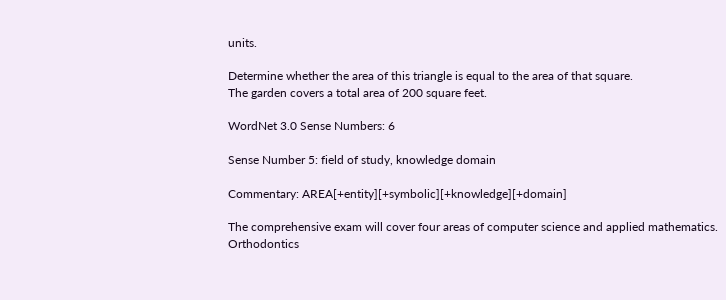units.

Determine whether the area of this triangle is equal to the area of that square.
The garden covers a total area of 200 square feet.

WordNet 3.0 Sense Numbers: 6

Sense Number 5: field of study, knowledge domain

Commentary: AREA[+entity][+symbolic][+knowledge][+domain]

The comprehensive exam will cover four areas of computer science and applied mathematics.
Orthodontics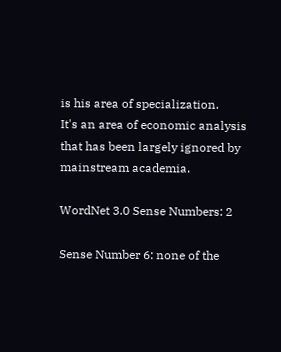is his area of specialization.
It's an area of economic analysis that has been largely ignored by mainstream academia.

WordNet 3.0 Sense Numbers: 2

Sense Number 6: none of the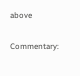above

Commentary: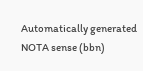Automatically generated NOTA sense (bbn)